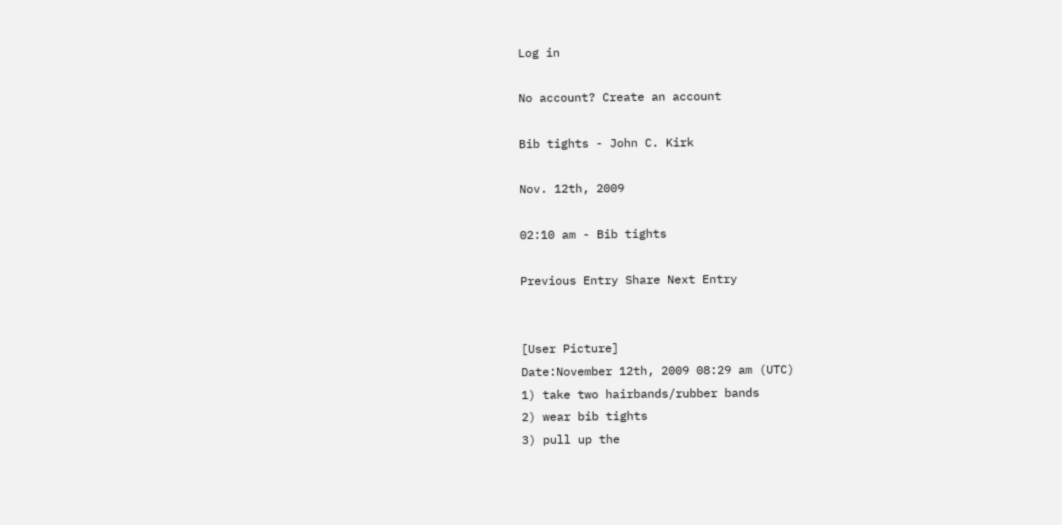Log in

No account? Create an account

Bib tights - John C. Kirk

Nov. 12th, 2009

02:10 am - Bib tights

Previous Entry Share Next Entry


[User Picture]
Date:November 12th, 2009 08:29 am (UTC)
1) take two hairbands/rubber bands
2) wear bib tights
3) pull up the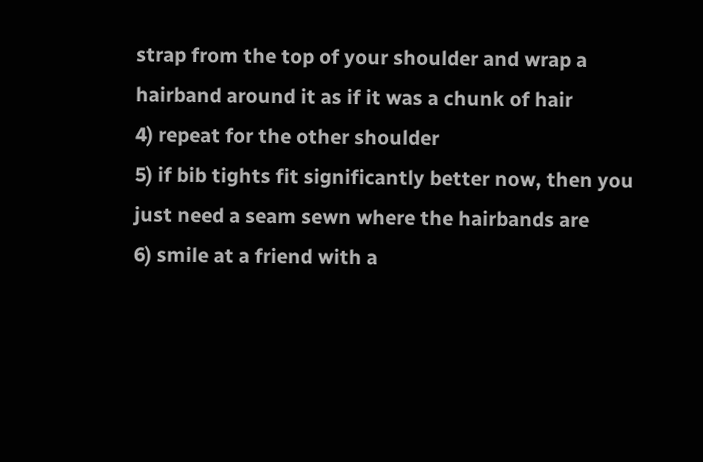strap from the top of your shoulder and wrap a hairband around it as if it was a chunk of hair
4) repeat for the other shoulder
5) if bib tights fit significantly better now, then you just need a seam sewn where the hairbands are
6) smile at a friend with a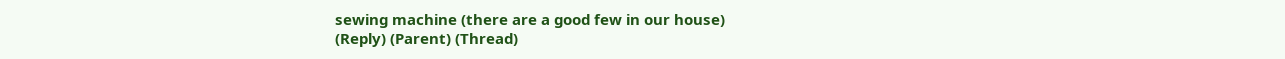sewing machine (there are a good few in our house)
(Reply) (Parent) (Thread)